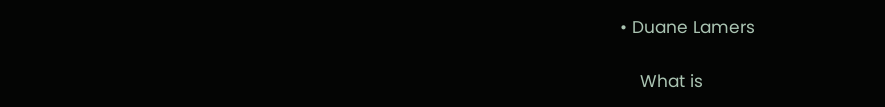• Duane Lamers

    What is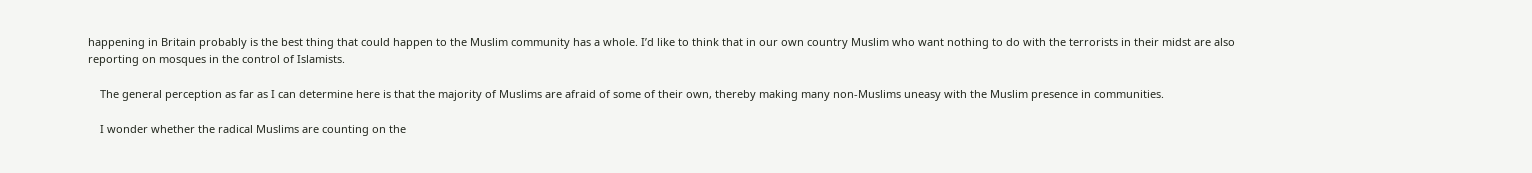happening in Britain probably is the best thing that could happen to the Muslim community has a whole. I’d like to think that in our own country Muslim who want nothing to do with the terrorists in their midst are also reporting on mosques in the control of Islamists.

    The general perception as far as I can determine here is that the majority of Muslims are afraid of some of their own, thereby making many non-Muslims uneasy with the Muslim presence in communities.

    I wonder whether the radical Muslims are counting on the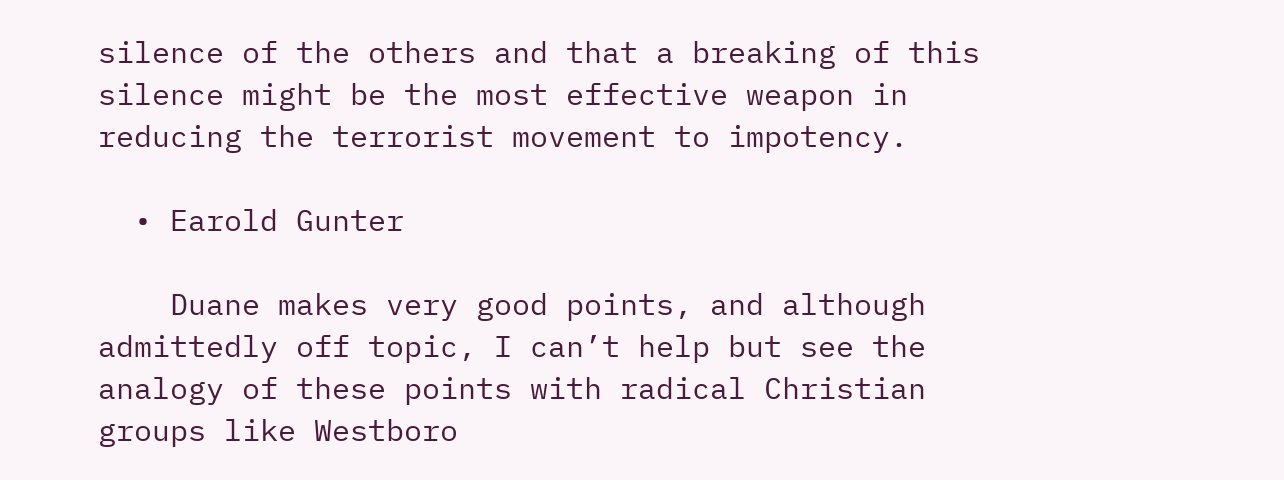silence of the others and that a breaking of this silence might be the most effective weapon in reducing the terrorist movement to impotency.

  • Earold Gunter

    Duane makes very good points, and although admittedly off topic, I can’t help but see the analogy of these points with radical Christian groups like Westboro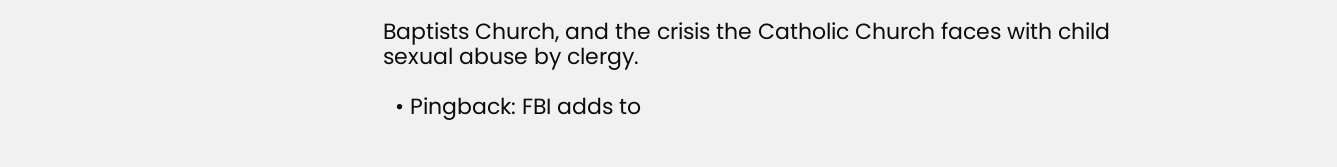Baptists Church, and the crisis the Catholic Church faces with child sexual abuse by clergy.

  • Pingback: FBI adds to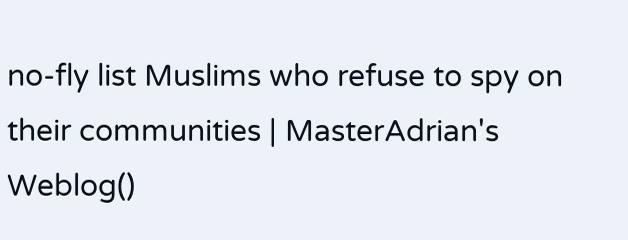no-fly list Muslims who refuse to spy on their communities | MasterAdrian's Weblog()